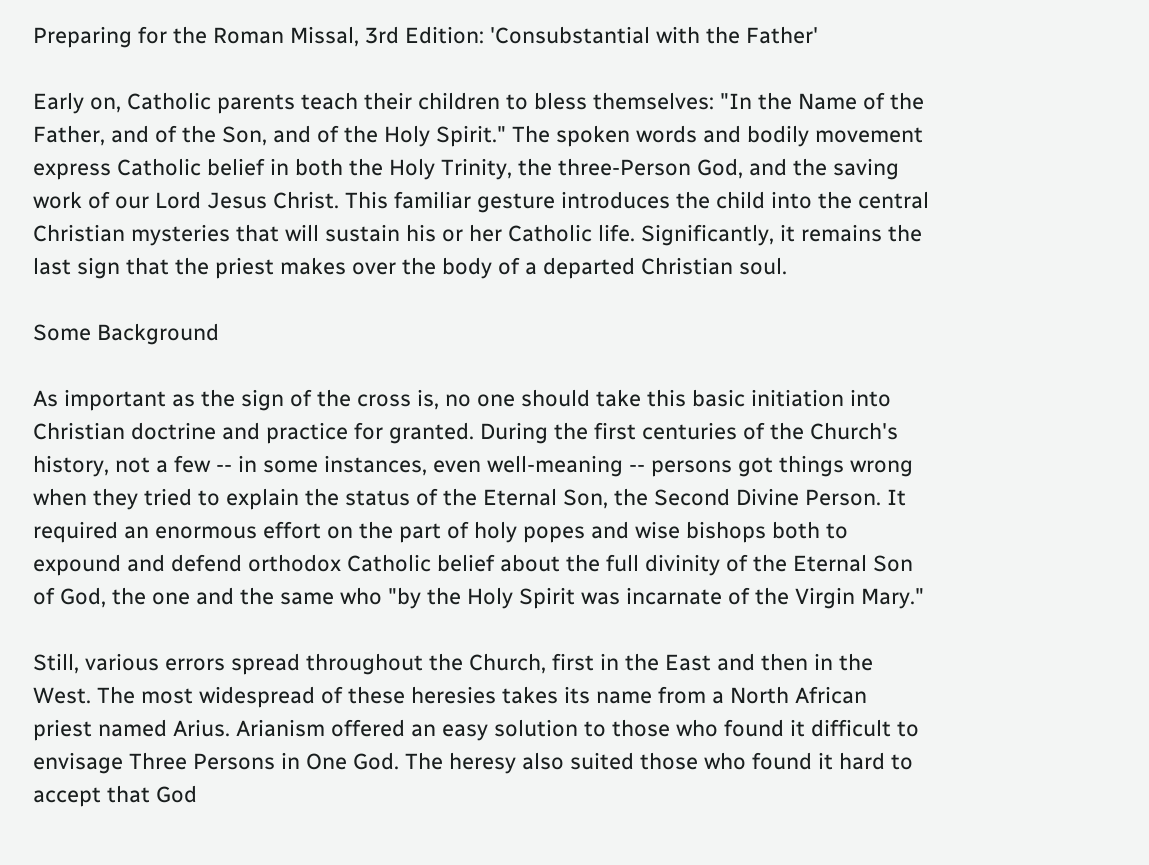Preparing for the Roman Missal, 3rd Edition: 'Consubstantial with the Father'

Early on, Catholic parents teach their children to bless themselves: "In the Name of the Father, and of the Son, and of the Holy Spirit." The spoken words and bodily movement express Catholic belief in both the Holy Trinity, the three-Person God, and the saving work of our Lord Jesus Christ. This familiar gesture introduces the child into the central Christian mysteries that will sustain his or her Catholic life. Significantly, it remains the last sign that the priest makes over the body of a departed Christian soul.

Some Background

As important as the sign of the cross is, no one should take this basic initiation into Christian doctrine and practice for granted. During the first centuries of the Church's history, not a few -- in some instances, even well-meaning -- persons got things wrong when they tried to explain the status of the Eternal Son, the Second Divine Person. It required an enormous effort on the part of holy popes and wise bishops both to expound and defend orthodox Catholic belief about the full divinity of the Eternal Son of God, the one and the same who "by the Holy Spirit was incarnate of the Virgin Mary."

Still, various errors spread throughout the Church, first in the East and then in the West. The most widespread of these heresies takes its name from a North African priest named Arius. Arianism offered an easy solution to those who found it difficult to envisage Three Persons in One God. The heresy also suited those who found it hard to accept that God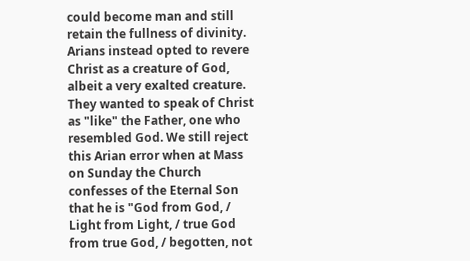could become man and still retain the fullness of divinity. Arians instead opted to revere Christ as a creature of God, albeit a very exalted creature. They wanted to speak of Christ as "like" the Father, one who resembled God. We still reject this Arian error when at Mass on Sunday the Church confesses of the Eternal Son that he is "God from God, / Light from Light, / true God from true God, / begotten, not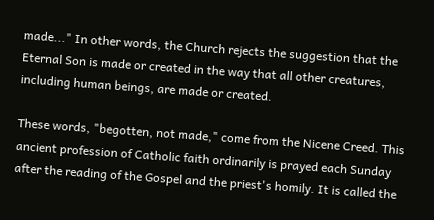made..." In other words, the Church rejects the suggestion that the Eternal Son is made or created in the way that all other creatures, including human beings, are made or created.

These words, "begotten, not made," come from the Nicene Creed. This ancient profession of Catholic faith ordinarily is prayed each Sunday after the reading of the Gospel and the priest's homily. It is called the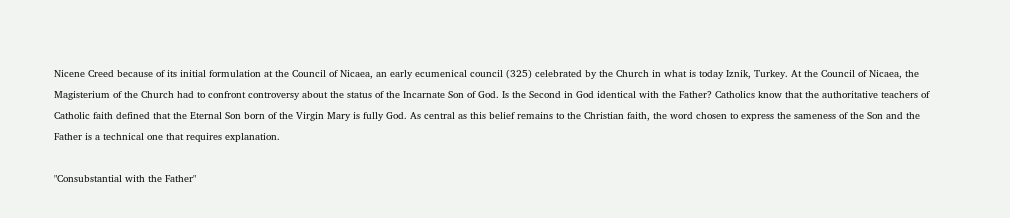Nicene Creed because of its initial formulation at the Council of Nicaea, an early ecumenical council (325) celebrated by the Church in what is today Iznik, Turkey. At the Council of Nicaea, the Magisterium of the Church had to confront controversy about the status of the Incarnate Son of God. Is the Second in God identical with the Father? Catholics know that the authoritative teachers of Catholic faith defined that the Eternal Son born of the Virgin Mary is fully God. As central as this belief remains to the Christian faith, the word chosen to express the sameness of the Son and the Father is a technical one that requires explanation.

"Consubstantial with the Father"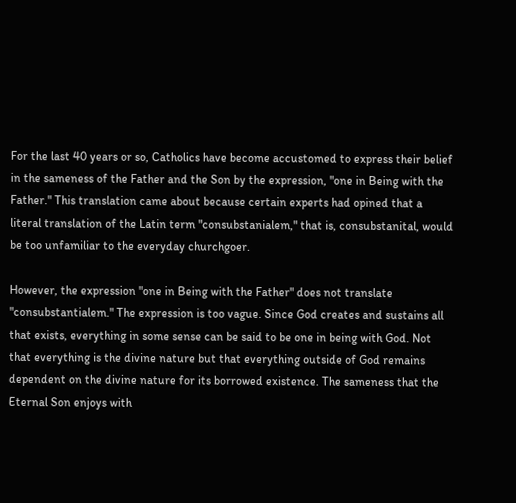For the last 40 years or so, Catholics have become accustomed to express their belief in the sameness of the Father and the Son by the expression, "one in Being with the Father." This translation came about because certain experts had opined that a literal translation of the Latin term "consubstanialem," that is, consubstanital, would be too unfamiliar to the everyday churchgoer.

However, the expression "one in Being with the Father" does not translate "consubstantialem." The expression is too vague. Since God creates and sustains all that exists, everything in some sense can be said to be one in being with God. Not that everything is the divine nature but that everything outside of God remains dependent on the divine nature for its borrowed existence. The sameness that the Eternal Son enjoys with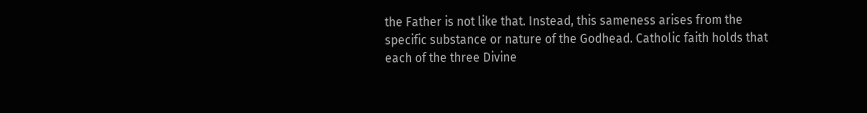the Father is not like that. Instead, this sameness arises from the specific substance or nature of the Godhead. Catholic faith holds that each of the three Divine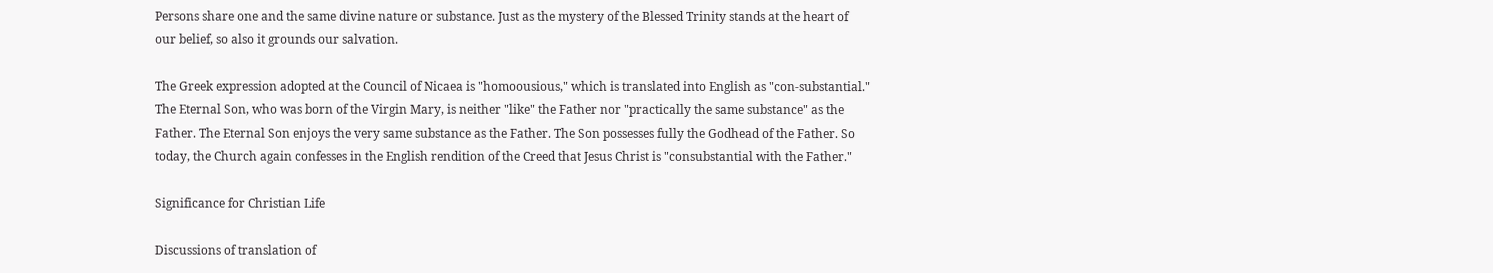Persons share one and the same divine nature or substance. Just as the mystery of the Blessed Trinity stands at the heart of our belief, so also it grounds our salvation.

The Greek expression adopted at the Council of Nicaea is "homoousious," which is translated into English as "con-substantial." The Eternal Son, who was born of the Virgin Mary, is neither "like" the Father nor "practically the same substance" as the Father. The Eternal Son enjoys the very same substance as the Father. The Son possesses fully the Godhead of the Father. So today, the Church again confesses in the English rendition of the Creed that Jesus Christ is "consubstantial with the Father."

Significance for Christian Life

Discussions of translation of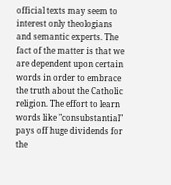official texts may seem to interest only theologians and semantic experts. The fact of the matter is that we are dependent upon certain words in order to embrace the truth about the Catholic religion. The effort to learn words like "consubstantial" pays off huge dividends for the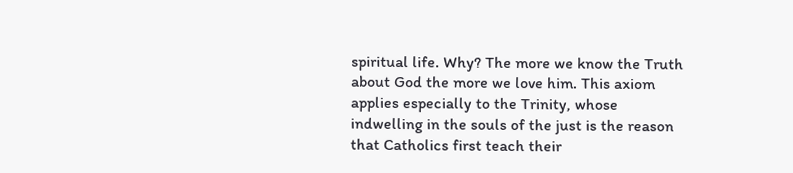spiritual life. Why? The more we know the Truth about God the more we love him. This axiom applies especially to the Trinity, whose indwelling in the souls of the just is the reason that Catholics first teach their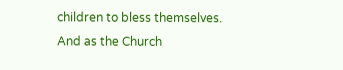children to bless themselves. And as the Church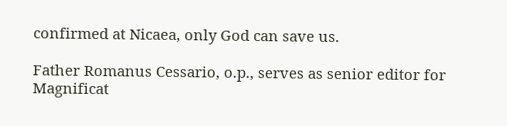confirmed at Nicaea, only God can save us.

Father Romanus Cessario, o.p., serves as senior editor for Magnificat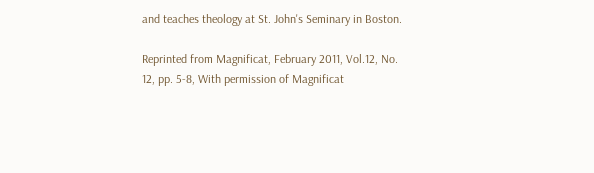and teaches theology at St. John's Seminary in Boston.

Reprinted from Magnificat, February 2011, Vol.12, No. 12, pp. 5-8, With permission of Magnificat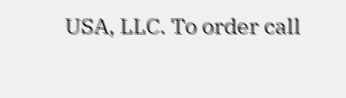USA, LLC. To order call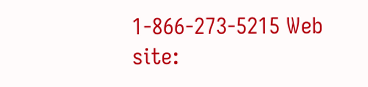1-866-273-5215 Web site: